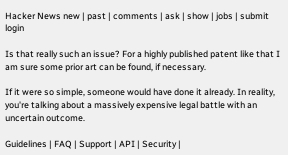Hacker News new | past | comments | ask | show | jobs | submit login

Is that really such an issue? For a highly published patent like that I am sure some prior art can be found, if necessary.

If it were so simple, someone would have done it already. In reality, you're talking about a massively expensive legal battle with an uncertain outcome.

Guidelines | FAQ | Support | API | Security |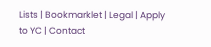Lists | Bookmarklet | Legal | Apply to YC | Contact